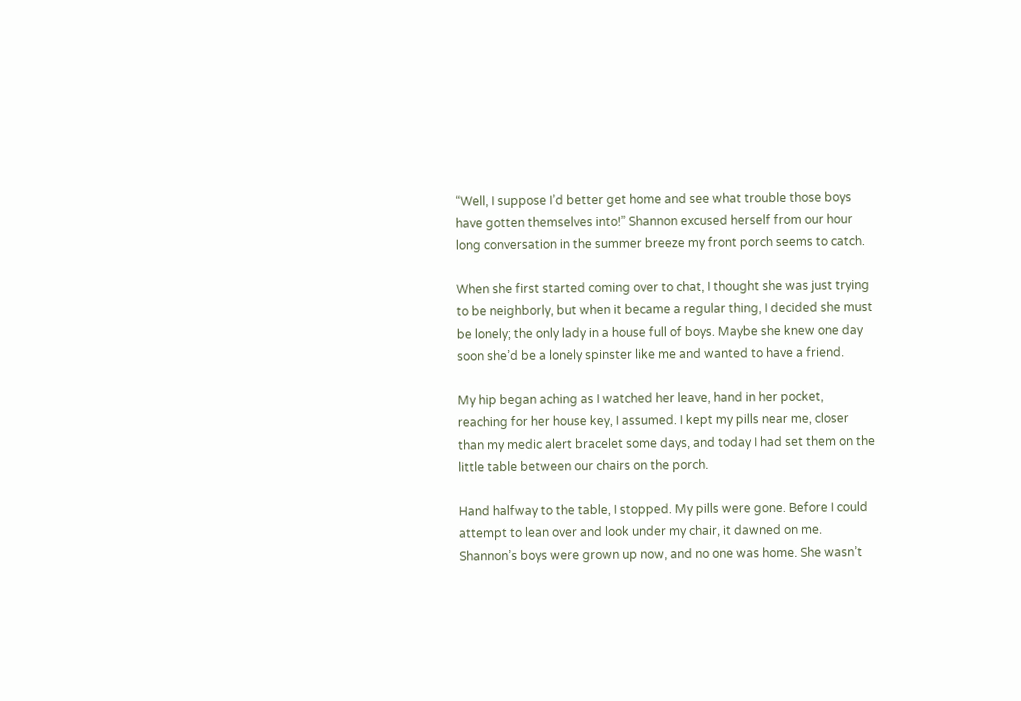“Well, I suppose I’d better get home and see what trouble those boys have gotten themselves into!” Shannon excused herself from our hour long conversation in the summer breeze my front porch seems to catch.

When she first started coming over to chat, I thought she was just trying to be neighborly, but when it became a regular thing, I decided she must be lonely; the only lady in a house full of boys. Maybe she knew one day soon she’d be a lonely spinster like me and wanted to have a friend.

My hip began aching as I watched her leave, hand in her pocket, reaching for her house key, I assumed. I kept my pills near me, closer than my medic alert bracelet some days, and today I had set them on the little table between our chairs on the porch.

Hand halfway to the table, I stopped. My pills were gone. Before I could attempt to lean over and look under my chair, it dawned on me. Shannon’s boys were grown up now, and no one was home. She wasn’t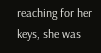reaching for her keys, she was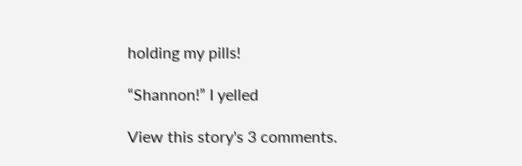holding my pills!

“Shannon!” I yelled

View this story's 3 comments.